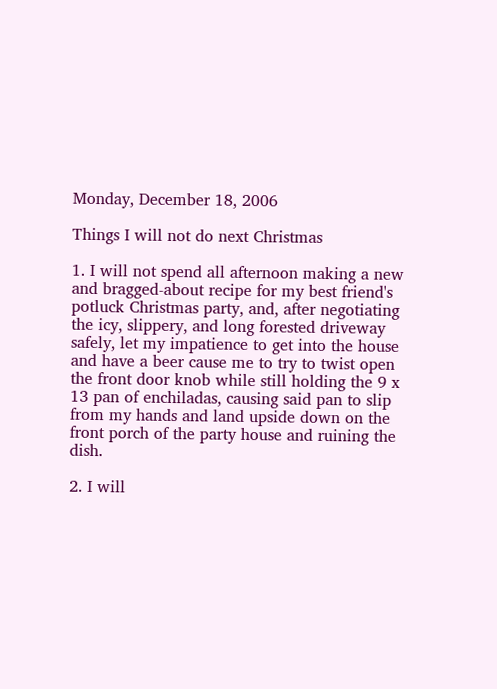Monday, December 18, 2006

Things I will not do next Christmas

1. I will not spend all afternoon making a new and bragged-about recipe for my best friend's potluck Christmas party, and, after negotiating the icy, slippery, and long forested driveway safely, let my impatience to get into the house and have a beer cause me to try to twist open the front door knob while still holding the 9 x 13 pan of enchiladas, causing said pan to slip from my hands and land upside down on the front porch of the party house and ruining the dish.

2. I will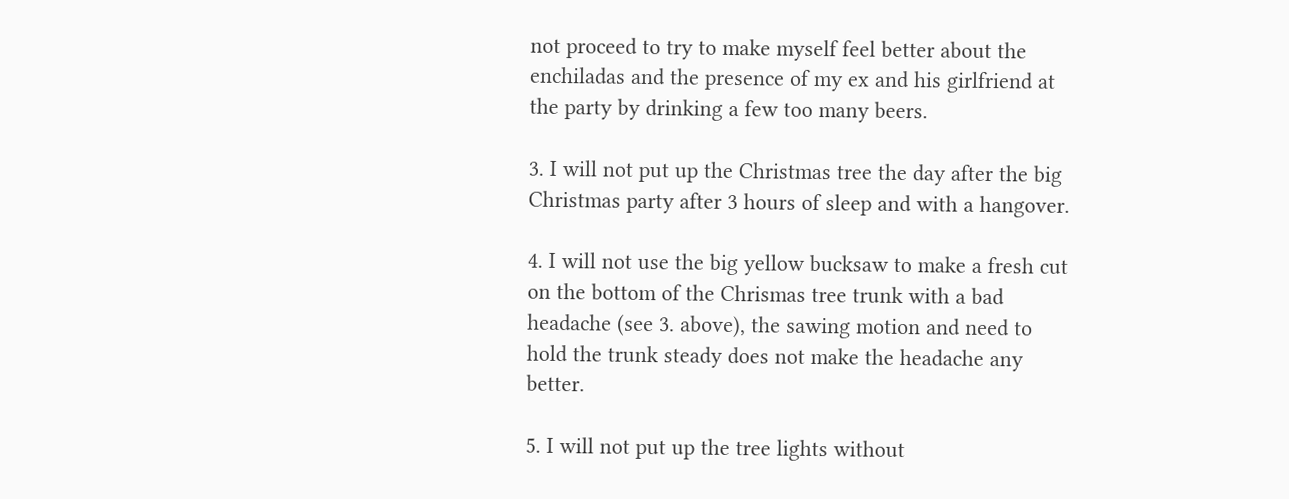not proceed to try to make myself feel better about the enchiladas and the presence of my ex and his girlfriend at the party by drinking a few too many beers.

3. I will not put up the Christmas tree the day after the big Christmas party after 3 hours of sleep and with a hangover.

4. I will not use the big yellow bucksaw to make a fresh cut on the bottom of the Chrismas tree trunk with a bad headache (see 3. above), the sawing motion and need to hold the trunk steady does not make the headache any better.

5. I will not put up the tree lights without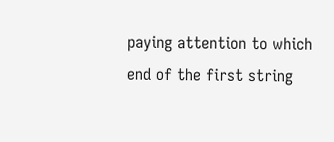paying attention to which end of the first string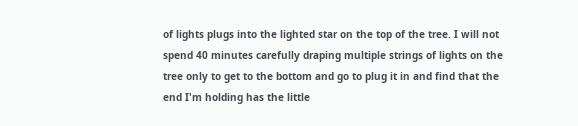of lights plugs into the lighted star on the top of the tree. I will not spend 40 minutes carefully draping multiple strings of lights on the tree only to get to the bottom and go to plug it in and find that the end I'm holding has the little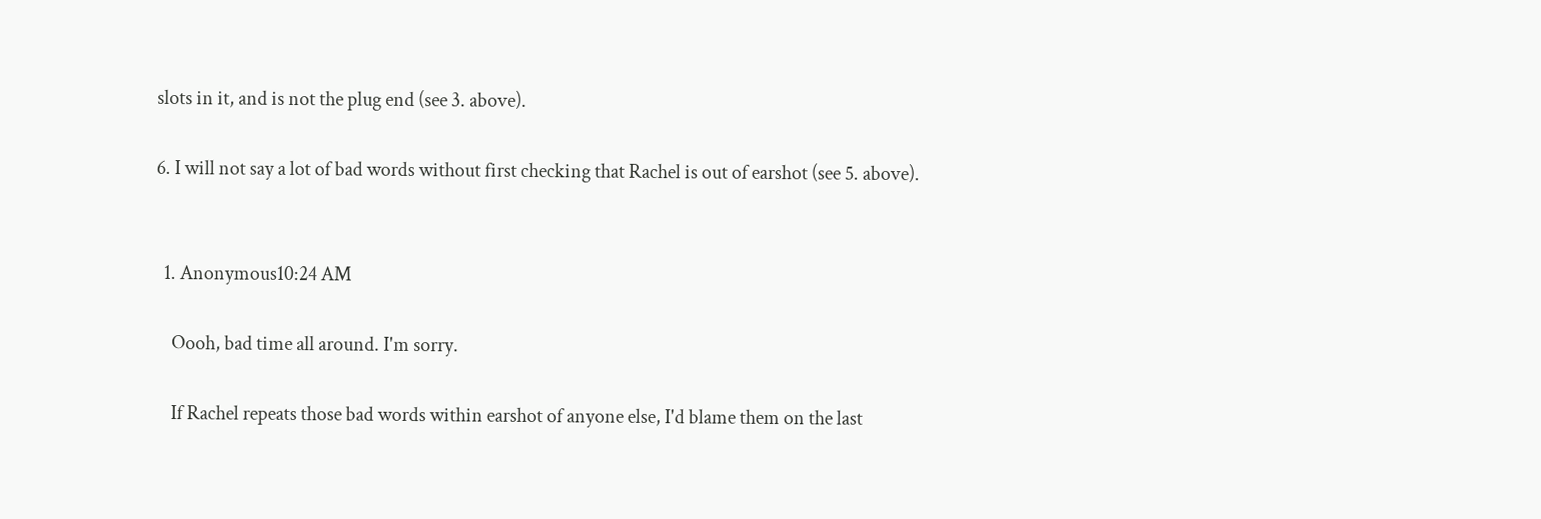slots in it, and is not the plug end (see 3. above).

6. I will not say a lot of bad words without first checking that Rachel is out of earshot (see 5. above).


  1. Anonymous10:24 AM

    Oooh, bad time all around. I'm sorry.

    If Rachel repeats those bad words within earshot of anyone else, I'd blame them on the last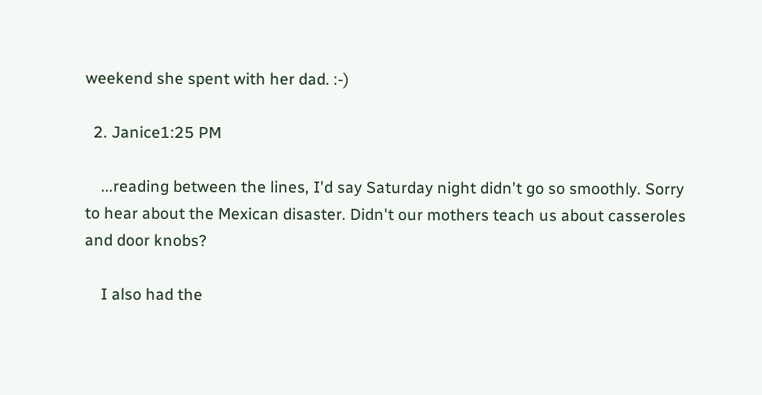weekend she spent with her dad. :-)

  2. Janice1:25 PM

    ...reading between the lines, I'd say Saturday night didn't go so smoothly. Sorry to hear about the Mexican disaster. Didn't our mothers teach us about casseroles and door knobs?

    I also had the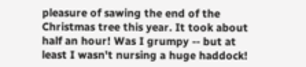pleasure of sawing the end of the Christmas tree this year. It took about half an hour! Was I grumpy -- but at least I wasn't nursing a huge haddock!